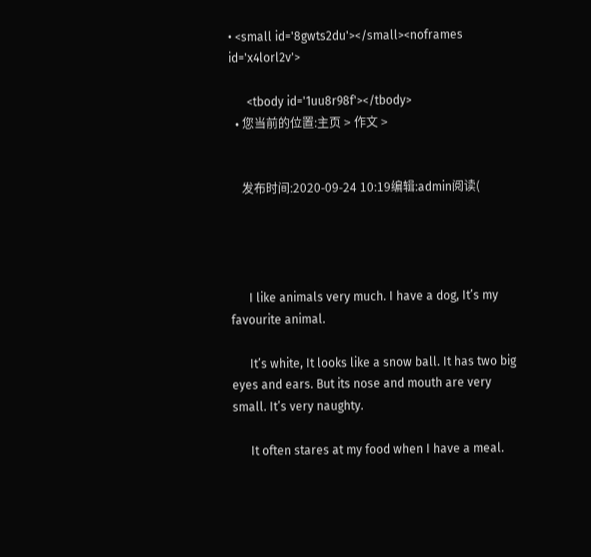• <small id='8gwts2du'></small><noframes id='x4lorl2v'>

      <tbody id='1uu8r98f'></tbody>
  • 您当前的位置:主页 > 作文 >


    发布时间:2020-09-24 10:19编辑:admin阅读(




      I like animals very much. I have a dog, It’s my favourite animal.

      It’s white, It looks like a snow ball. It has two big eyes and ears. But its nose and mouth are very small. It’s very naughty.

      It often stares at my food when I have a meal.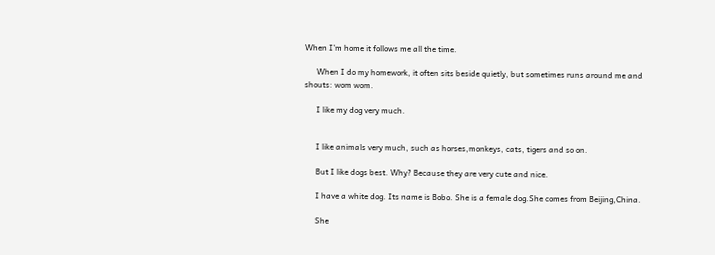When I’m home it follows me all the time.

      When I do my homework, it often sits beside quietly, but sometimes runs around me and shouts: wom wom.

      I like my dog very much.


      I like animals very much, such as horses,monkeys, cats, tigers and so on.

      But I like dogs best. Why? Because they are very cute and nice.

      I have a white dog. Its name is Bobo. She is a female dog.She comes from Beijing,China.

      She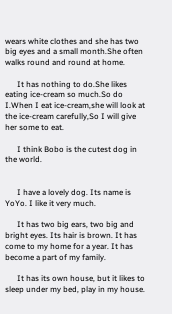wears white clothes and she has two big eyes and a small month.She often walks round and round at home.

      It has nothing to do.She likes eating ice-cream so much.So do I.When I eat ice-cream,she will look at the ice-cream carefully,So I will give her some to eat.

      I think Bobo is the cutest dog in the world.


      I have a lovely dog. Its name is YoYo. I like it very much.

      It has two big ears, two big and bright eyes. Its hair is brown. It has come to my home for a year. It has become a part of my family.

      It has its own house, but it likes to sleep under my bed, play in my house.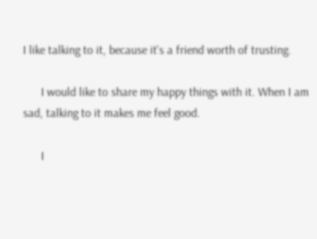I like talking to it, because it's a friend worth of trusting.

      I would like to share my happy things with it. When I am sad, talking to it makes me feel good.

      I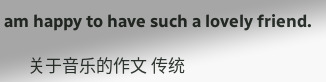am happy to have such a lovely friend.

      关于音乐的作文 传统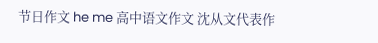节日作文 he me 高中语文作文 沈从文代表作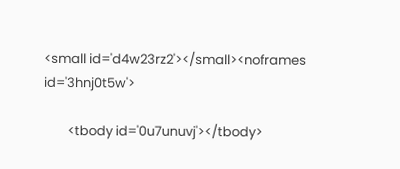<small id='d4w23rz2'></small><noframes id='3hnj0t5w'>

        <tbody id='0u7unuvj'></tbody>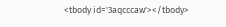<tbody id='3aqcccaw'></tbody>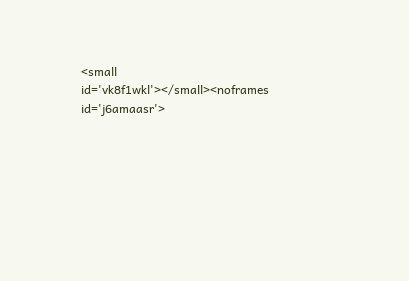<small id='vk8f1wkl'></small><noframes id='j6amaasr'>